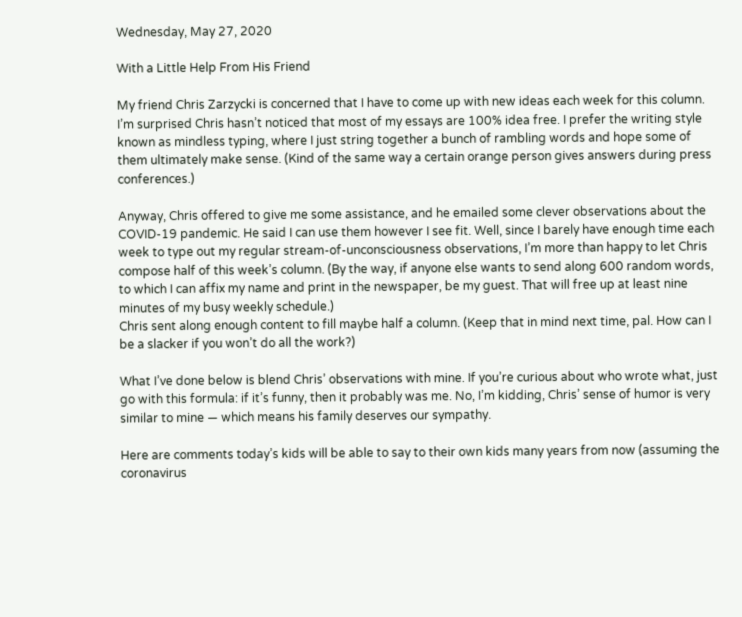Wednesday, May 27, 2020

With a Little Help From His Friend

My friend Chris Zarzycki is concerned that I have to come up with new ideas each week for this column. I’m surprised Chris hasn’t noticed that most of my essays are 100% idea free. I prefer the writing style known as mindless typing, where I just string together a bunch of rambling words and hope some of them ultimately make sense. (Kind of the same way a certain orange person gives answers during press conferences.)

Anyway, Chris offered to give me some assistance, and he emailed some clever observations about the COVID-19 pandemic. He said I can use them however I see fit. Well, since I barely have enough time each week to type out my regular stream-of-unconsciousness observations, I’m more than happy to let Chris compose half of this week’s column. (By the way, if anyone else wants to send along 600 random words, to which I can affix my name and print in the newspaper, be my guest. That will free up at least nine minutes of my busy weekly schedule.)
Chris sent along enough content to fill maybe half a column. (Keep that in mind next time, pal. How can I be a slacker if you won’t do all the work?)

What I’ve done below is blend Chris’ observations with mine. If you’re curious about who wrote what, just go with this formula: if it’s funny, then it probably was me. No, I’m kidding, Chris’ sense of humor is very similar to mine — which means his family deserves our sympathy.

Here are comments today’s kids will be able to say to their own kids many years from now (assuming the coronavirus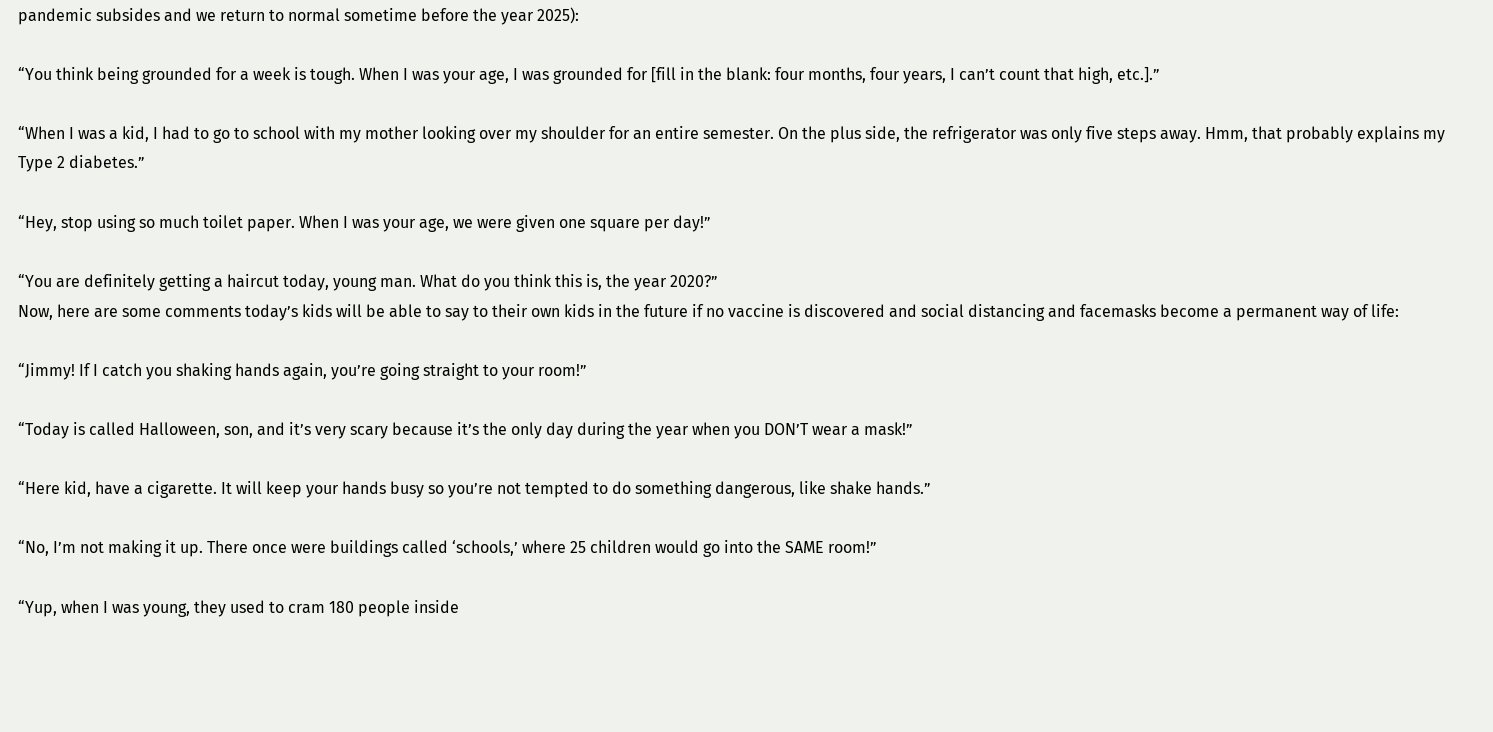pandemic subsides and we return to normal sometime before the year 2025):

“You think being grounded for a week is tough. When I was your age, I was grounded for [fill in the blank: four months, four years, I can’t count that high, etc.].”

“When I was a kid, I had to go to school with my mother looking over my shoulder for an entire semester. On the plus side, the refrigerator was only five steps away. Hmm, that probably explains my Type 2 diabetes.”

“Hey, stop using so much toilet paper. When I was your age, we were given one square per day!”

“You are definitely getting a haircut today, young man. What do you think this is, the year 2020?”
Now, here are some comments today’s kids will be able to say to their own kids in the future if no vaccine is discovered and social distancing and facemasks become a permanent way of life:

“Jimmy! If I catch you shaking hands again, you’re going straight to your room!”

“Today is called Halloween, son, and it’s very scary because it’s the only day during the year when you DON’T wear a mask!”

“Here kid, have a cigarette. It will keep your hands busy so you’re not tempted to do something dangerous, like shake hands.”

“No, I’m not making it up. There once were buildings called ‘schools,’ where 25 children would go into the SAME room!”

“Yup, when I was young, they used to cram 180 people inside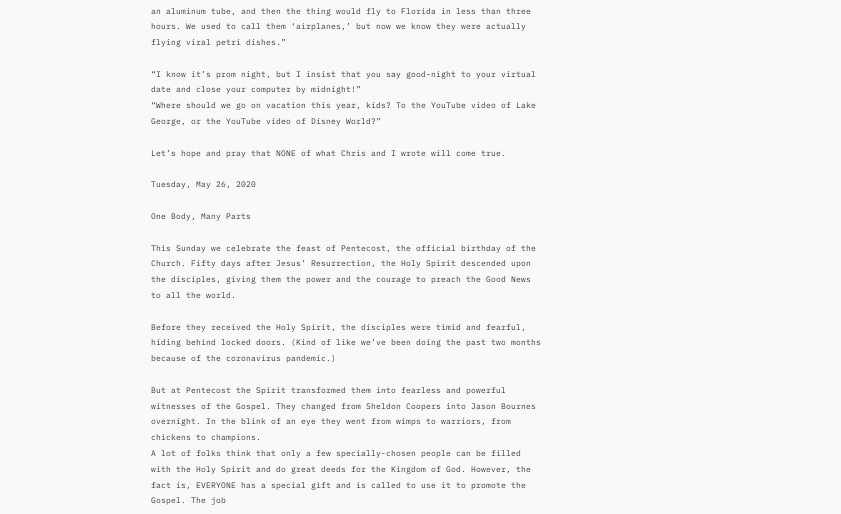an aluminum tube, and then the thing would fly to Florida in less than three hours. We used to call them ‘airplanes,’ but now we know they were actually flying viral petri dishes.”

“I know it’s prom night, but I insist that you say good-night to your virtual date and close your computer by midnight!”
“Where should we go on vacation this year, kids? To the YouTube video of Lake George, or the YouTube video of Disney World?”

Let’s hope and pray that NONE of what Chris and I wrote will come true.

Tuesday, May 26, 2020

One Body, Many Parts

This Sunday we celebrate the feast of Pentecost, the official birthday of the Church. Fifty days after Jesus’ Resurrection, the Holy Spirit descended upon the disciples, giving them the power and the courage to preach the Good News to all the world.

Before they received the Holy Spirit, the disciples were timid and fearful, hiding behind locked doors. (Kind of like we’ve been doing the past two months because of the coronavirus pandemic.)

But at Pentecost the Spirit transformed them into fearless and powerful witnesses of the Gospel. They changed from Sheldon Coopers into Jason Bournes overnight. In the blink of an eye they went from wimps to warriors, from chickens to champions.
A lot of folks think that only a few specially-chosen people can be filled with the Holy Spirit and do great deeds for the Kingdom of God. However, the fact is, EVERYONE has a special gift and is called to use it to promote the Gospel. The job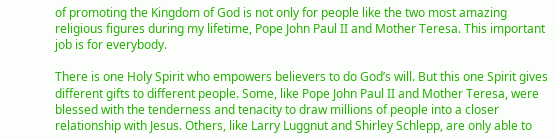of promoting the Kingdom of God is not only for people like the two most amazing religious figures during my lifetime, Pope John Paul II and Mother Teresa. This important job is for everybody.

There is one Holy Spirit who empowers believers to do God’s will. But this one Spirit gives different gifts to different people. Some, like Pope John Paul II and Mother Teresa, were blessed with the tenderness and tenacity to draw millions of people into a closer relationship with Jesus. Others, like Larry Luggnut and Shirley Schlepp, are only able to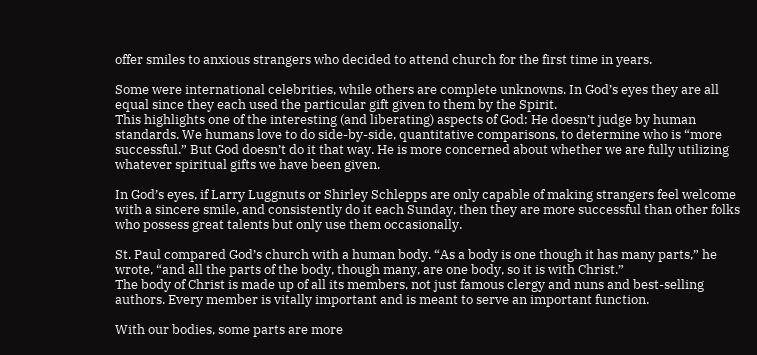offer smiles to anxious strangers who decided to attend church for the first time in years.

Some were international celebrities, while others are complete unknowns. In God’s eyes they are all equal since they each used the particular gift given to them by the Spirit.
This highlights one of the interesting (and liberating) aspects of God: He doesn’t judge by human standards. We humans love to do side-by-side, quantitative comparisons, to determine who is “more successful.” But God doesn’t do it that way. He is more concerned about whether we are fully utilizing whatever spiritual gifts we have been given.

In God’s eyes, if Larry Luggnuts or Shirley Schlepps are only capable of making strangers feel welcome with a sincere smile, and consistently do it each Sunday, then they are more successful than other folks who possess great talents but only use them occasionally.

St. Paul compared God’s church with a human body. “As a body is one though it has many parts,” he wrote, “and all the parts of the body, though many, are one body, so it is with Christ.”
The body of Christ is made up of all its members, not just famous clergy and nuns and best-selling authors. Every member is vitally important and is meant to serve an important function.

With our bodies, some parts are more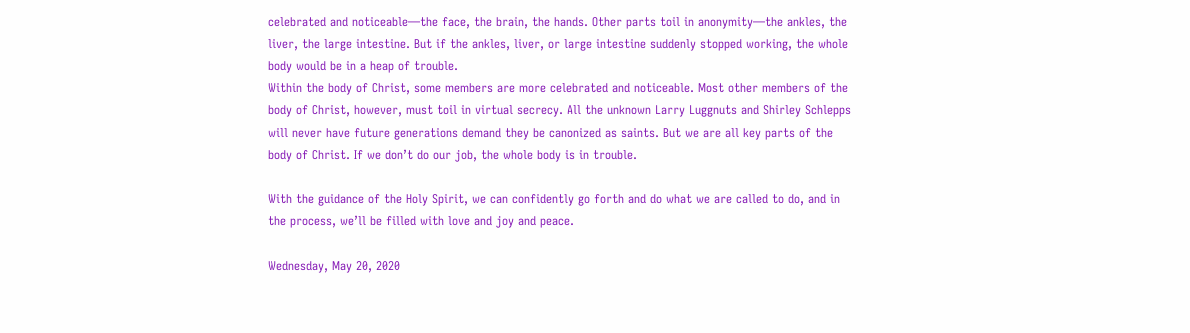celebrated and noticeable—the face, the brain, the hands. Other parts toil in anonymity—the ankles, the liver, the large intestine. But if the ankles, liver, or large intestine suddenly stopped working, the whole body would be in a heap of trouble.
Within the body of Christ, some members are more celebrated and noticeable. Most other members of the body of Christ, however, must toil in virtual secrecy. All the unknown Larry Luggnuts and Shirley Schlepps will never have future generations demand they be canonized as saints. But we are all key parts of the body of Christ. If we don’t do our job, the whole body is in trouble.

With the guidance of the Holy Spirit, we can confidently go forth and do what we are called to do, and in the process, we’ll be filled with love and joy and peace.

Wednesday, May 20, 2020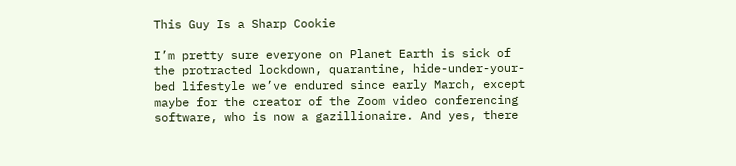This Guy Is a Sharp Cookie

I’m pretty sure everyone on Planet Earth is sick of the protracted lockdown, quarantine, hide-under-your-bed lifestyle we’ve endured since early March, except maybe for the creator of the Zoom video conferencing software, who is now a gazillionaire. And yes, there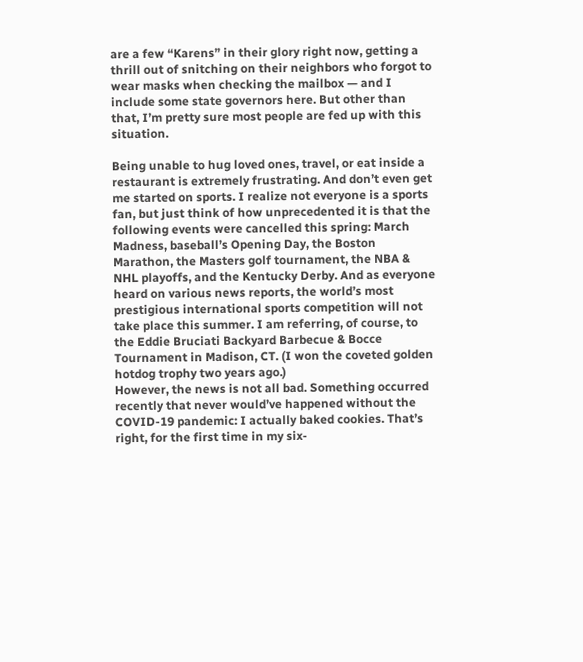are a few “Karens” in their glory right now, getting a thrill out of snitching on their neighbors who forgot to wear masks when checking the mailbox — and I include some state governors here. But other than that, I’m pretty sure most people are fed up with this situation.

Being unable to hug loved ones, travel, or eat inside a restaurant is extremely frustrating. And don’t even get me started on sports. I realize not everyone is a sports fan, but just think of how unprecedented it is that the following events were cancelled this spring: March Madness, baseball’s Opening Day, the Boston Marathon, the Masters golf tournament, the NBA & NHL playoffs, and the Kentucky Derby. And as everyone heard on various news reports, the world’s most prestigious international sports competition will not take place this summer. I am referring, of course, to the Eddie Bruciati Backyard Barbecue & Bocce Tournament in Madison, CT. (I won the coveted golden hotdog trophy two years ago.)
However, the news is not all bad. Something occurred recently that never would’ve happened without the COVID-19 pandemic: I actually baked cookies. That’s right, for the first time in my six-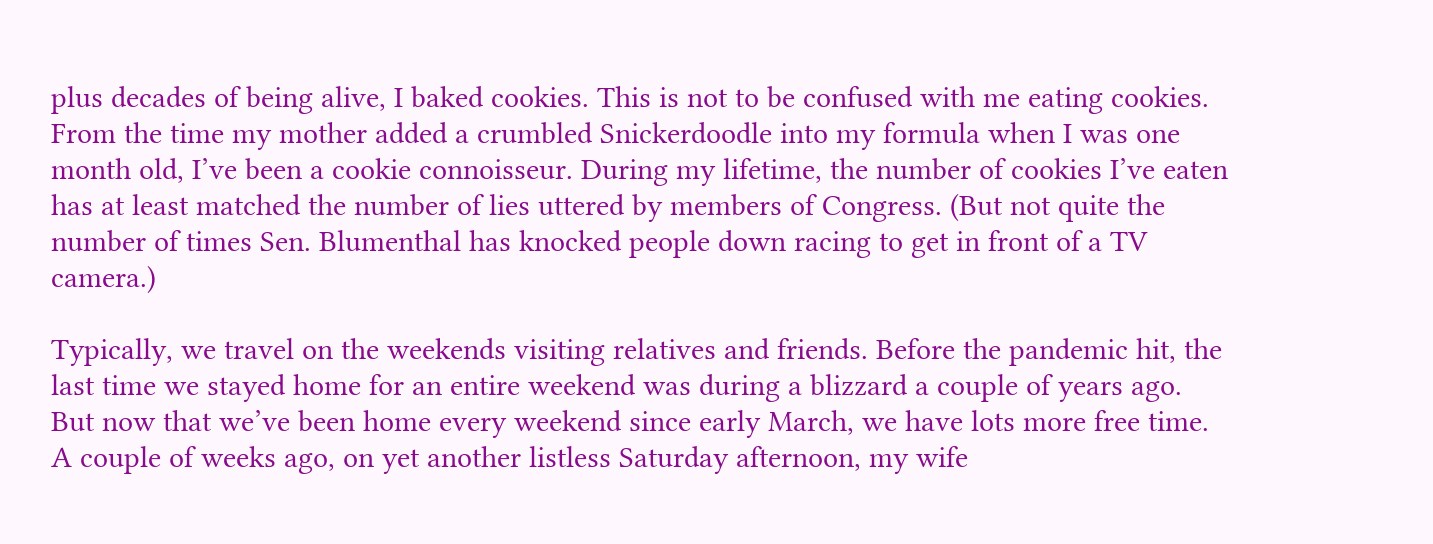plus decades of being alive, I baked cookies. This is not to be confused with me eating cookies. From the time my mother added a crumbled Snickerdoodle into my formula when I was one month old, I’ve been a cookie connoisseur. During my lifetime, the number of cookies I’ve eaten has at least matched the number of lies uttered by members of Congress. (But not quite the number of times Sen. Blumenthal has knocked people down racing to get in front of a TV camera.)

Typically, we travel on the weekends visiting relatives and friends. Before the pandemic hit, the last time we stayed home for an entire weekend was during a blizzard a couple of years ago. But now that we’ve been home every weekend since early March, we have lots more free time. A couple of weeks ago, on yet another listless Saturday afternoon, my wife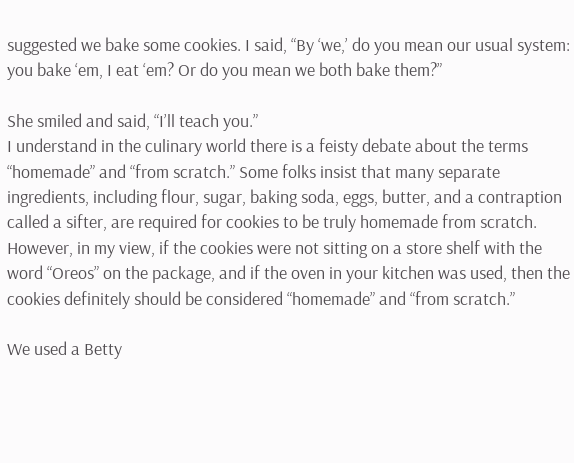suggested we bake some cookies. I said, “By ‘we,’ do you mean our usual system: you bake ‘em, I eat ‘em? Or do you mean we both bake them?”

She smiled and said, “I’ll teach you.”
I understand in the culinary world there is a feisty debate about the terms “homemade” and “from scratch.” Some folks insist that many separate ingredients, including flour, sugar, baking soda, eggs, butter, and a contraption called a sifter, are required for cookies to be truly homemade from scratch. However, in my view, if the cookies were not sitting on a store shelf with the word “Oreos” on the package, and if the oven in your kitchen was used, then the cookies definitely should be considered “homemade” and “from scratch.”

We used a Betty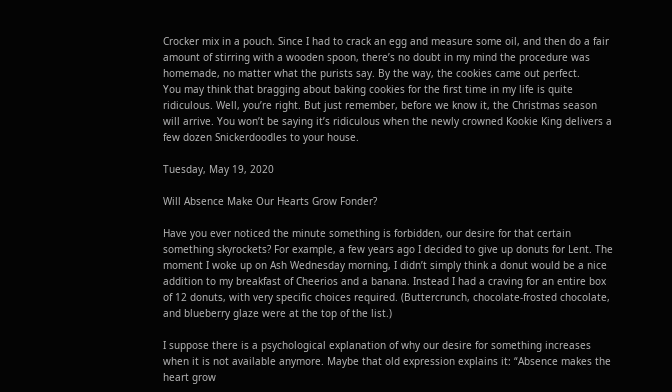Crocker mix in a pouch. Since I had to crack an egg and measure some oil, and then do a fair amount of stirring with a wooden spoon, there’s no doubt in my mind the procedure was homemade, no matter what the purists say. By the way, the cookies came out perfect.
You may think that bragging about baking cookies for the first time in my life is quite ridiculous. Well, you’re right. But just remember, before we know it, the Christmas season will arrive. You won’t be saying it’s ridiculous when the newly crowned Kookie King delivers a few dozen Snickerdoodles to your house.

Tuesday, May 19, 2020

Will Absence Make Our Hearts Grow Fonder?

Have you ever noticed the minute something is forbidden, our desire for that certain something skyrockets? For example, a few years ago I decided to give up donuts for Lent. The moment I woke up on Ash Wednesday morning, I didn’t simply think a donut would be a nice addition to my breakfast of Cheerios and a banana. Instead I had a craving for an entire box of 12 donuts, with very specific choices required. (Buttercrunch, chocolate-frosted chocolate, and blueberry glaze were at the top of the list.)

I suppose there is a psychological explanation of why our desire for something increases when it is not available anymore. Maybe that old expression explains it: “Absence makes the heart grow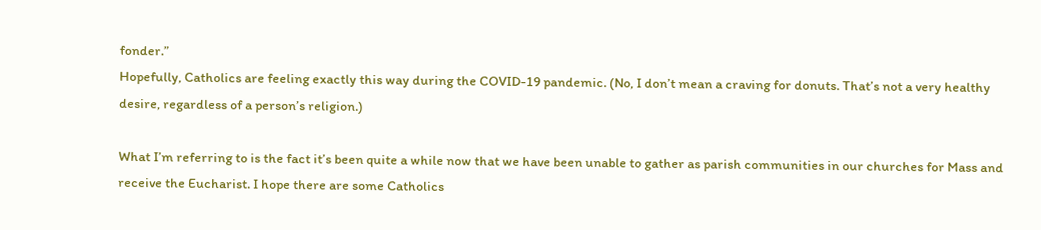fonder.”
Hopefully, Catholics are feeling exactly this way during the COVID-19 pandemic. (No, I don’t mean a craving for donuts. That’s not a very healthy desire, regardless of a person’s religion.)

What I’m referring to is the fact it’s been quite a while now that we have been unable to gather as parish communities in our churches for Mass and receive the Eucharist. I hope there are some Catholics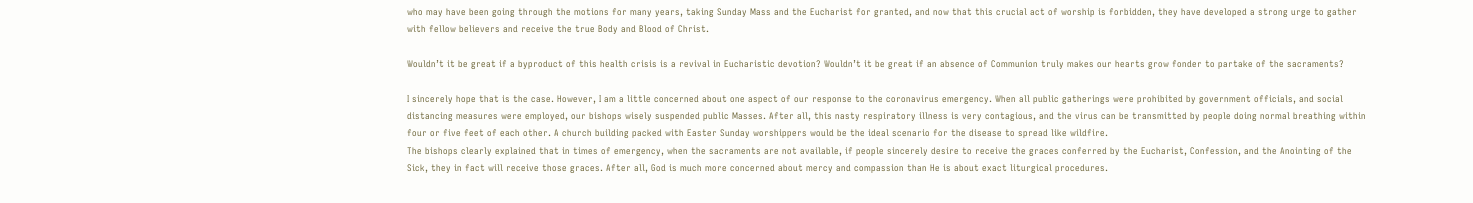who may have been going through the motions for many years, taking Sunday Mass and the Eucharist for granted, and now that this crucial act of worship is forbidden, they have developed a strong urge to gather with fellow believers and receive the true Body and Blood of Christ.

Wouldn’t it be great if a byproduct of this health crisis is a revival in Eucharistic devotion? Wouldn’t it be great if an absence of Communion truly makes our hearts grow fonder to partake of the sacraments?

I sincerely hope that is the case. However, I am a little concerned about one aspect of our response to the coronavirus emergency. When all public gatherings were prohibited by government officials, and social distancing measures were employed, our bishops wisely suspended public Masses. After all, this nasty respiratory illness is very contagious, and the virus can be transmitted by people doing normal breathing within four or five feet of each other. A church building packed with Easter Sunday worshippers would be the ideal scenario for the disease to spread like wildfire.
The bishops clearly explained that in times of emergency, when the sacraments are not available, if people sincerely desire to receive the graces conferred by the Eucharist, Confession, and the Anointing of the Sick, they in fact will receive those graces. After all, God is much more concerned about mercy and compassion than He is about exact liturgical procedures.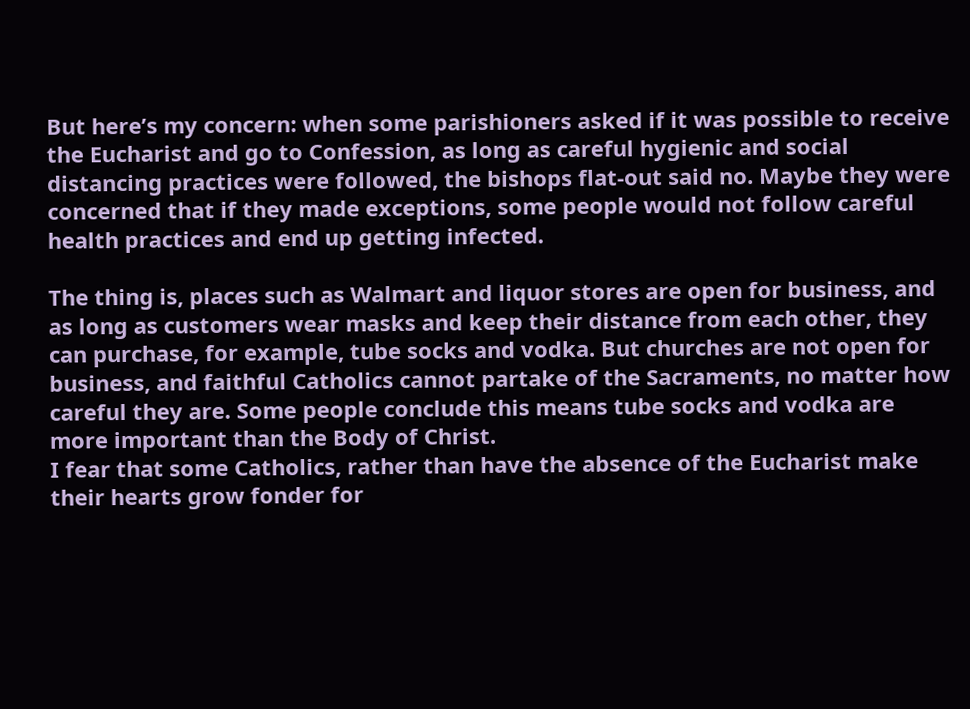But here’s my concern: when some parishioners asked if it was possible to receive the Eucharist and go to Confession, as long as careful hygienic and social distancing practices were followed, the bishops flat-out said no. Maybe they were concerned that if they made exceptions, some people would not follow careful health practices and end up getting infected.

The thing is, places such as Walmart and liquor stores are open for business, and as long as customers wear masks and keep their distance from each other, they can purchase, for example, tube socks and vodka. But churches are not open for business, and faithful Catholics cannot partake of the Sacraments, no matter how careful they are. Some people conclude this means tube socks and vodka are more important than the Body of Christ.
I fear that some Catholics, rather than have the absence of the Eucharist make their hearts grow fonder for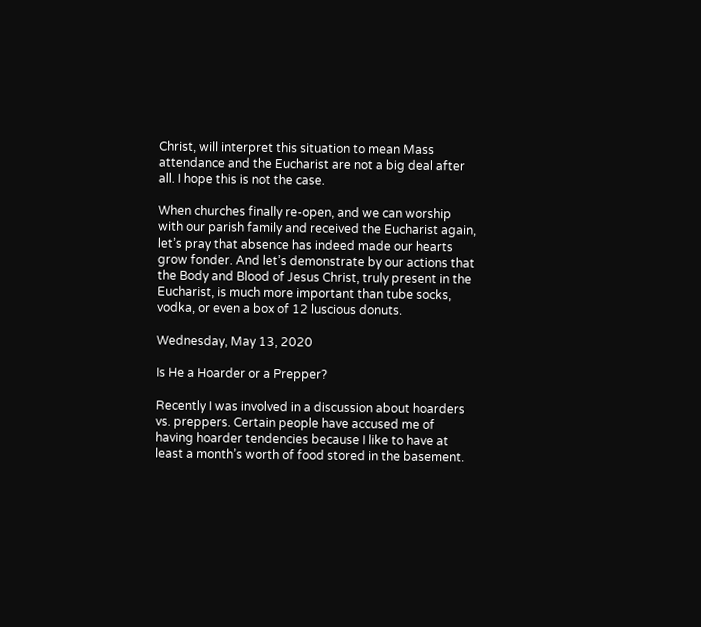Christ, will interpret this situation to mean Mass attendance and the Eucharist are not a big deal after all. I hope this is not the case.

When churches finally re-open, and we can worship with our parish family and received the Eucharist again, let’s pray that absence has indeed made our hearts grow fonder. And let’s demonstrate by our actions that the Body and Blood of Jesus Christ, truly present in the Eucharist, is much more important than tube socks, vodka, or even a box of 12 luscious donuts.

Wednesday, May 13, 2020

Is He a Hoarder or a Prepper?

Recently I was involved in a discussion about hoarders vs. preppers. Certain people have accused me of having hoarder tendencies because I like to have at least a month’s worth of food stored in the basement.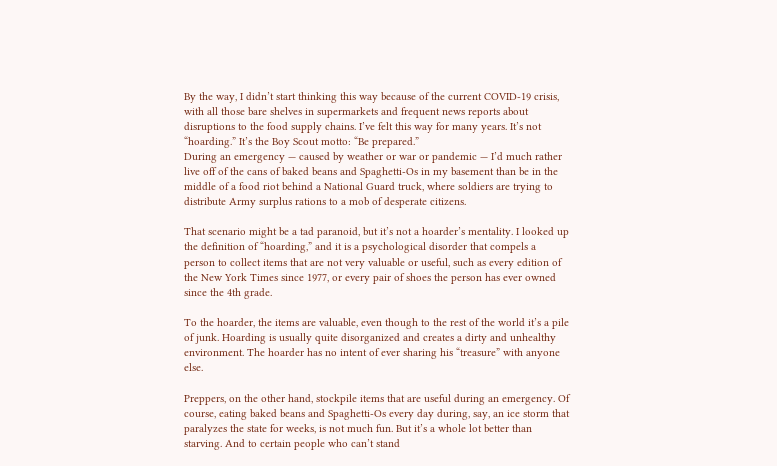By the way, I didn’t start thinking this way because of the current COVID-19 crisis, with all those bare shelves in supermarkets and frequent news reports about disruptions to the food supply chains. I’ve felt this way for many years. It’s not “hoarding.” It’s the Boy Scout motto: “Be prepared.”
During an emergency — caused by weather or war or pandemic — I’d much rather live off of the cans of baked beans and Spaghetti-Os in my basement than be in the middle of a food riot behind a National Guard truck, where soldiers are trying to distribute Army surplus rations to a mob of desperate citizens.

That scenario might be a tad paranoid, but it’s not a hoarder’s mentality. I looked up the definition of “hoarding,” and it is a psychological disorder that compels a person to collect items that are not very valuable or useful, such as every edition of the New York Times since 1977, or every pair of shoes the person has ever owned since the 4th grade.

To the hoarder, the items are valuable, even though to the rest of the world it’s a pile of junk. Hoarding is usually quite disorganized and creates a dirty and unhealthy environment. The hoarder has no intent of ever sharing his “treasure” with anyone else.

Preppers, on the other hand, stockpile items that are useful during an emergency. Of course, eating baked beans and Spaghetti-Os every day during, say, an ice storm that paralyzes the state for weeks, is not much fun. But it’s a whole lot better than starving. And to certain people who can’t stand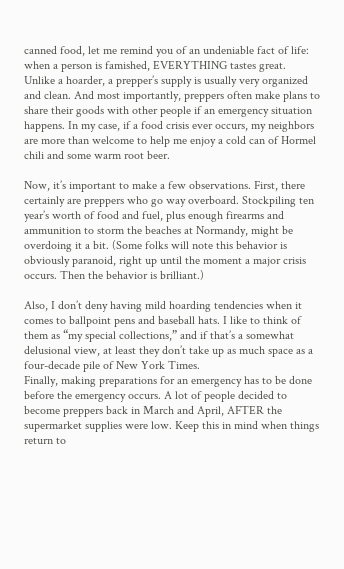canned food, let me remind you of an undeniable fact of life: when a person is famished, EVERYTHING tastes great.
Unlike a hoarder, a prepper’s supply is usually very organized and clean. And most importantly, preppers often make plans to share their goods with other people if an emergency situation happens. In my case, if a food crisis ever occurs, my neighbors are more than welcome to help me enjoy a cold can of Hormel chili and some warm root beer.

Now, it’s important to make a few observations. First, there certainly are preppers who go way overboard. Stockpiling ten year’s worth of food and fuel, plus enough firearms and ammunition to storm the beaches at Normandy, might be overdoing it a bit. (Some folks will note this behavior is obviously paranoid, right up until the moment a major crisis occurs. Then the behavior is brilliant.)

Also, I don’t deny having mild hoarding tendencies when it comes to ballpoint pens and baseball hats. I like to think of them as “my special collections,” and if that’s a somewhat delusional view, at least they don’t take up as much space as a four-decade pile of New York Times.
Finally, making preparations for an emergency has to be done before the emergency occurs. A lot of people decided to become preppers back in March and April, AFTER the supermarket supplies were low. Keep this in mind when things return to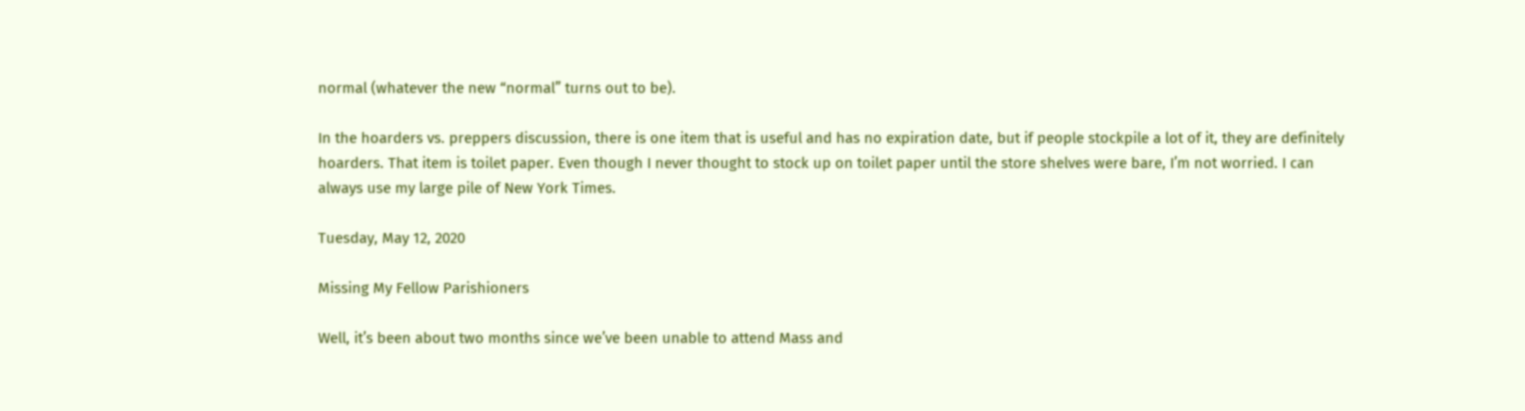normal (whatever the new “normal” turns out to be).

In the hoarders vs. preppers discussion, there is one item that is useful and has no expiration date, but if people stockpile a lot of it, they are definitely hoarders. That item is toilet paper. Even though I never thought to stock up on toilet paper until the store shelves were bare, I’m not worried. I can always use my large pile of New York Times.

Tuesday, May 12, 2020

Missing My Fellow Parishioners

Well, it’s been about two months since we’ve been unable to attend Mass and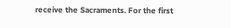receive the Sacraments. For the first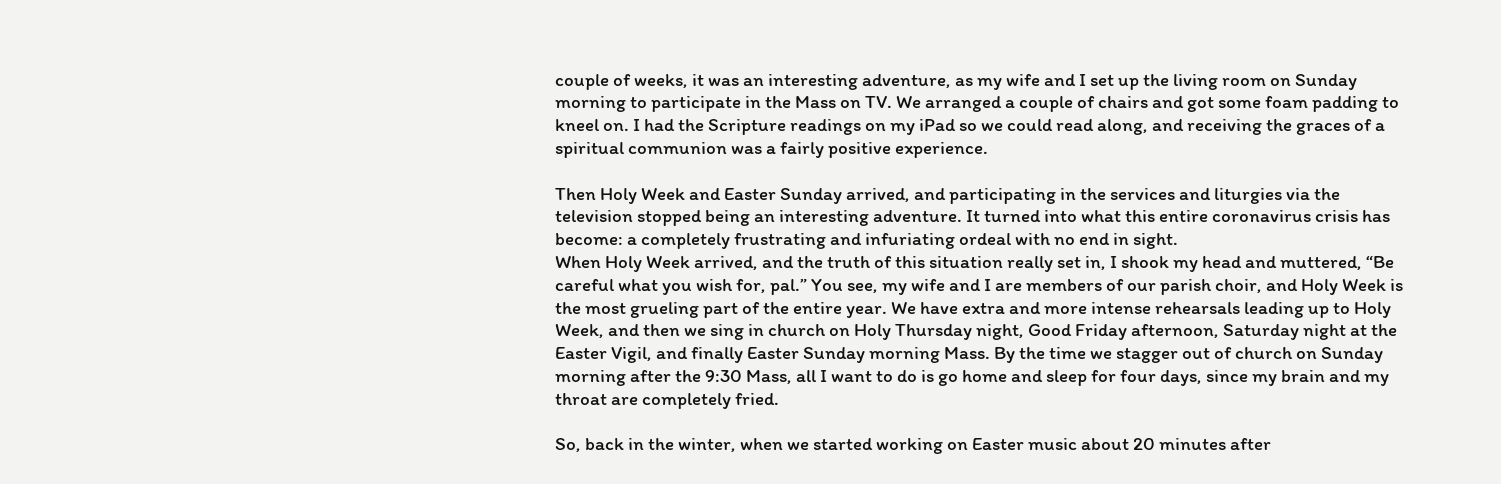couple of weeks, it was an interesting adventure, as my wife and I set up the living room on Sunday morning to participate in the Mass on TV. We arranged a couple of chairs and got some foam padding to kneel on. I had the Scripture readings on my iPad so we could read along, and receiving the graces of a spiritual communion was a fairly positive experience.

Then Holy Week and Easter Sunday arrived, and participating in the services and liturgies via the television stopped being an interesting adventure. It turned into what this entire coronavirus crisis has become: a completely frustrating and infuriating ordeal with no end in sight.
When Holy Week arrived, and the truth of this situation really set in, I shook my head and muttered, “Be careful what you wish for, pal.” You see, my wife and I are members of our parish choir, and Holy Week is the most grueling part of the entire year. We have extra and more intense rehearsals leading up to Holy Week, and then we sing in church on Holy Thursday night, Good Friday afternoon, Saturday night at the Easter Vigil, and finally Easter Sunday morning Mass. By the time we stagger out of church on Sunday morning after the 9:30 Mass, all I want to do is go home and sleep for four days, since my brain and my throat are completely fried.

So, back in the winter, when we started working on Easter music about 20 minutes after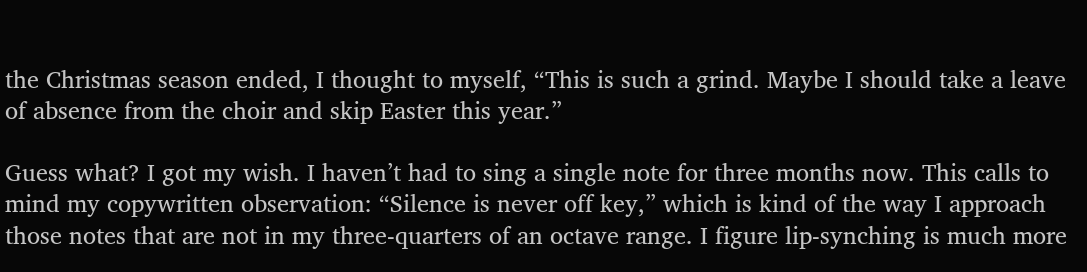the Christmas season ended, I thought to myself, “This is such a grind. Maybe I should take a leave of absence from the choir and skip Easter this year.”

Guess what? I got my wish. I haven’t had to sing a single note for three months now. This calls to mind my copywritten observation: “Silence is never off key,” which is kind of the way I approach those notes that are not in my three-quarters of an octave range. I figure lip-synching is much more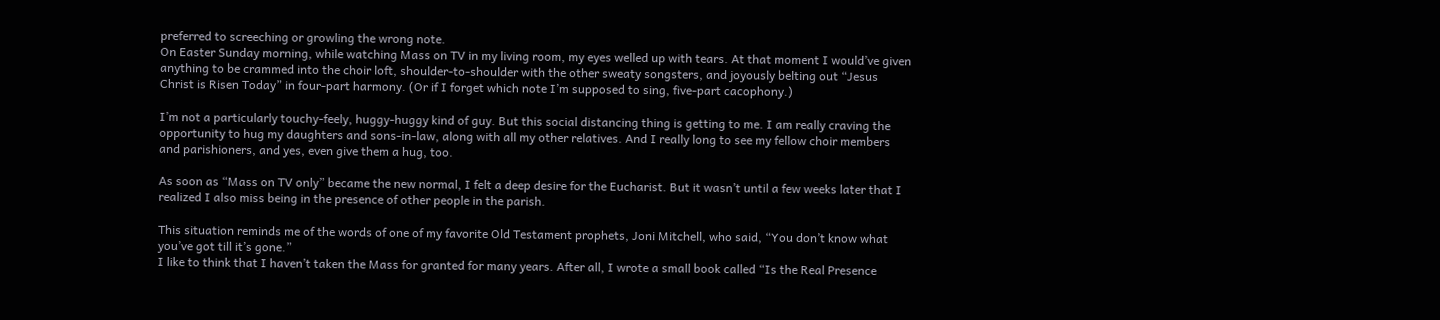preferred to screeching or growling the wrong note.
On Easter Sunday morning, while watching Mass on TV in my living room, my eyes welled up with tears. At that moment I would’ve given anything to be crammed into the choir loft, shoulder-to-shoulder with the other sweaty songsters, and joyously belting out “Jesus Christ is Risen Today” in four-part harmony. (Or if I forget which note I’m supposed to sing, five-part cacophony.)

I’m not a particularly touchy-feely, huggy-huggy kind of guy. But this social distancing thing is getting to me. I am really craving the opportunity to hug my daughters and sons-in-law, along with all my other relatives. And I really long to see my fellow choir members and parishioners, and yes, even give them a hug, too.

As soon as “Mass on TV only” became the new normal, I felt a deep desire for the Eucharist. But it wasn’t until a few weeks later that I realized I also miss being in the presence of other people in the parish.

This situation reminds me of the words of one of my favorite Old Testament prophets, Joni Mitchell, who said, “You don’t know what you’ve got till it’s gone.”
I like to think that I haven’t taken the Mass for granted for many years. After all, I wrote a small book called “Is the Real Presence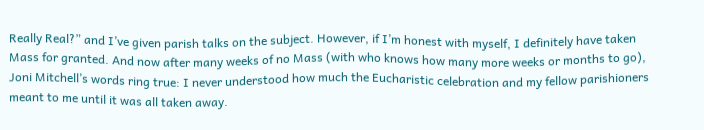Really Real?” and I’ve given parish talks on the subject. However, if I’m honest with myself, I definitely have taken Mass for granted. And now after many weeks of no Mass (with who knows how many more weeks or months to go), Joni Mitchell’s words ring true: I never understood how much the Eucharistic celebration and my fellow parishioners meant to me until it was all taken away.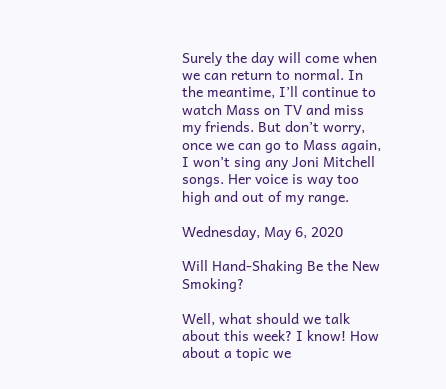Surely the day will come when we can return to normal. In the meantime, I’ll continue to watch Mass on TV and miss my friends. But don’t worry, once we can go to Mass again, I won’t sing any Joni Mitchell songs. Her voice is way too high and out of my range.

Wednesday, May 6, 2020

Will Hand-Shaking Be the New Smoking?

Well, what should we talk about this week? I know! How about a topic we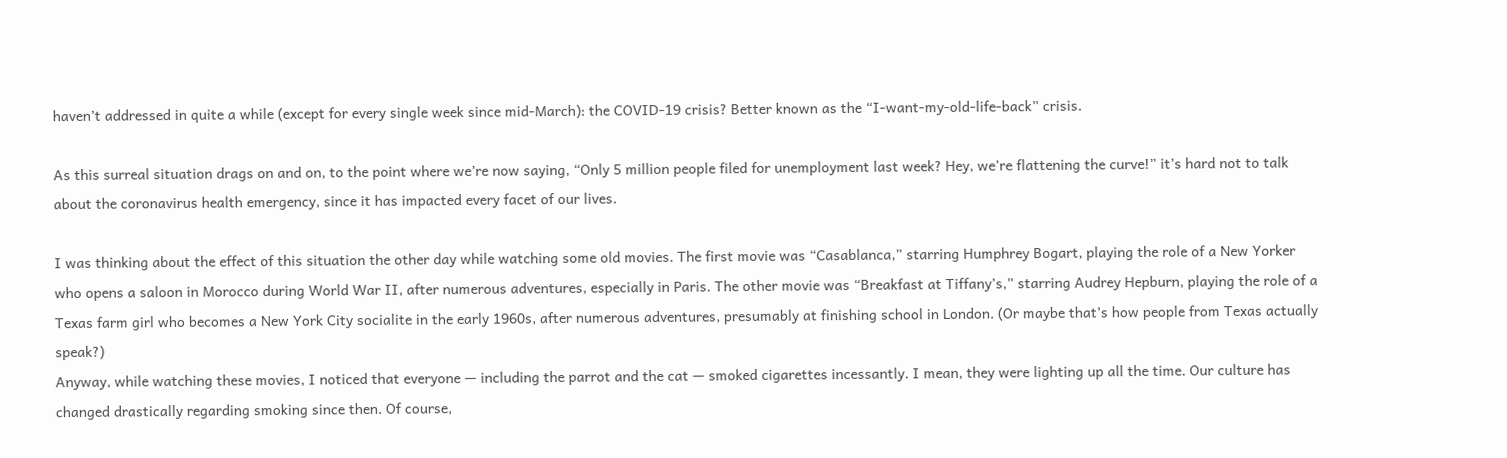haven’t addressed in quite a while (except for every single week since mid-March): the COVID-19 crisis? Better known as the “I-want-my-old-life-back” crisis.

As this surreal situation drags on and on, to the point where we’re now saying, “Only 5 million people filed for unemployment last week? Hey, we’re flattening the curve!” it’s hard not to talk about the coronavirus health emergency, since it has impacted every facet of our lives.

I was thinking about the effect of this situation the other day while watching some old movies. The first movie was “Casablanca,” starring Humphrey Bogart, playing the role of a New Yorker who opens a saloon in Morocco during World War II, after numerous adventures, especially in Paris. The other movie was “Breakfast at Tiffany’s,” starring Audrey Hepburn, playing the role of a Texas farm girl who becomes a New York City socialite in the early 1960s, after numerous adventures, presumably at finishing school in London. (Or maybe that’s how people from Texas actually speak?)
Anyway, while watching these movies, I noticed that everyone — including the parrot and the cat — smoked cigarettes incessantly. I mean, they were lighting up all the time. Our culture has changed drastically regarding smoking since then. Of course,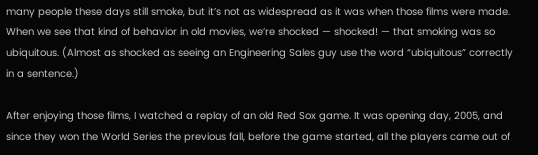many people these days still smoke, but it’s not as widespread as it was when those films were made. When we see that kind of behavior in old movies, we’re shocked — shocked! — that smoking was so ubiquitous. (Almost as shocked as seeing an Engineering Sales guy use the word “ubiquitous” correctly in a sentence.)

After enjoying those films, I watched a replay of an old Red Sox game. It was opening day, 2005, and since they won the World Series the previous fall, before the game started, all the players came out of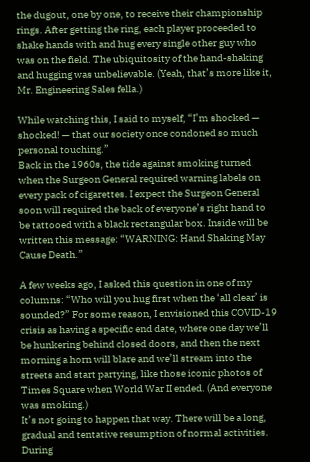the dugout, one by one, to receive their championship rings. After getting the ring, each player proceeded to shake hands with and hug every single other guy who was on the field. The ubiquitosity of the hand-shaking and hugging was unbelievable. (Yeah, that’s more like it, Mr. Engineering Sales fella.)

While watching this, I said to myself, “I’m shocked — shocked! — that our society once condoned so much personal touching.”
Back in the 1960s, the tide against smoking turned when the Surgeon General required warning labels on every pack of cigarettes. I expect the Surgeon General soon will required the back of everyone’s right hand to be tattooed with a black rectangular box. Inside will be written this message: “WARNING: Hand Shaking May Cause Death.”

A few weeks ago, I asked this question in one of my columns: “Who will you hug first when the ‘all clear’ is sounded?” For some reason, I envisioned this COVID-19 crisis as having a specific end date, where one day we’ll be hunkering behind closed doors, and then the next morning a horn will blare and we’ll stream into the streets and start partying, like those iconic photos of Times Square when World War II ended. (And everyone was smoking.)
It’s not going to happen that way. There will be a long, gradual and tentative resumption of normal activities. During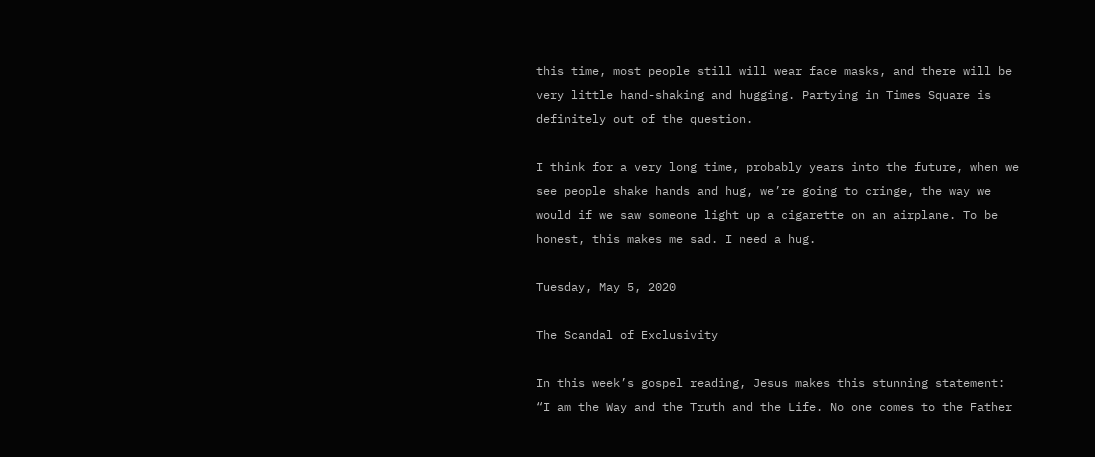this time, most people still will wear face masks, and there will be very little hand-shaking and hugging. Partying in Times Square is definitely out of the question.

I think for a very long time, probably years into the future, when we see people shake hands and hug, we’re going to cringe, the way we would if we saw someone light up a cigarette on an airplane. To be honest, this makes me sad. I need a hug.

Tuesday, May 5, 2020

The Scandal of Exclusivity

In this week’s gospel reading, Jesus makes this stunning statement: “I am the Way and the Truth and the Life. No one comes to the Father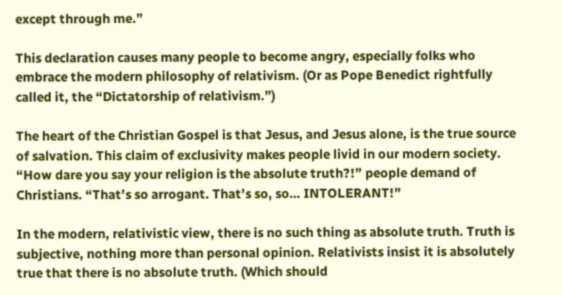except through me.”

This declaration causes many people to become angry, especially folks who embrace the modern philosophy of relativism. (Or as Pope Benedict rightfully called it, the “Dictatorship of relativism.”)

The heart of the Christian Gospel is that Jesus, and Jesus alone, is the true source of salvation. This claim of exclusivity makes people livid in our modern society. “How dare you say your religion is the absolute truth?!” people demand of Christians. “That’s so arrogant. That’s so, so… INTOLERANT!”

In the modern, relativistic view, there is no such thing as absolute truth. Truth is subjective, nothing more than personal opinion. Relativists insist it is absolutely true that there is no absolute truth. (Which should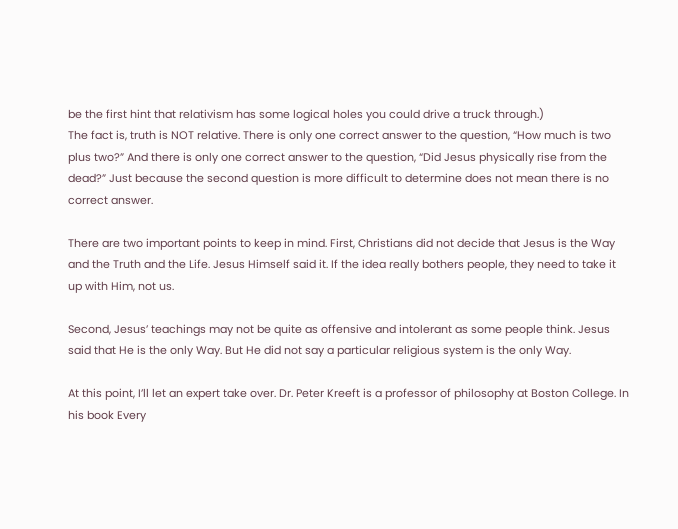be the first hint that relativism has some logical holes you could drive a truck through.)
The fact is, truth is NOT relative. There is only one correct answer to the question, “How much is two plus two?” And there is only one correct answer to the question, “Did Jesus physically rise from the dead?” Just because the second question is more difficult to determine does not mean there is no correct answer.

There are two important points to keep in mind. First, Christians did not decide that Jesus is the Way and the Truth and the Life. Jesus Himself said it. If the idea really bothers people, they need to take it up with Him, not us.

Second, Jesus’ teachings may not be quite as offensive and intolerant as some people think. Jesus said that He is the only Way. But He did not say a particular religious system is the only Way.

At this point, I’ll let an expert take over. Dr. Peter Kreeft is a professor of philosophy at Boston College. In his book Every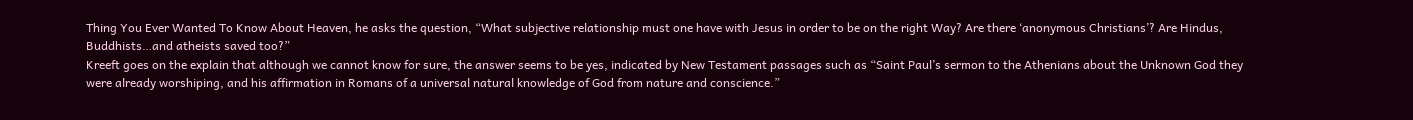Thing You Ever Wanted To Know About Heaven, he asks the question, “What subjective relationship must one have with Jesus in order to be on the right Way? Are there ‘anonymous Christians’? Are Hindus, Buddhists…and atheists saved too?”
Kreeft goes on the explain that although we cannot know for sure, the answer seems to be yes, indicated by New Testament passages such as “Saint Paul’s sermon to the Athenians about the Unknown God they were already worshiping, and his affirmation in Romans of a universal natural knowledge of God from nature and conscience.”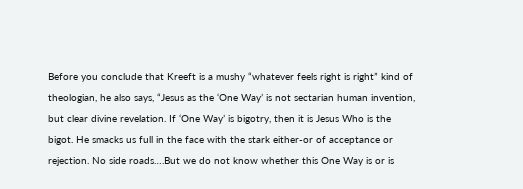Before you conclude that Kreeft is a mushy “whatever feels right is right” kind of theologian, he also says, “Jesus as the ‘One Way’ is not sectarian human invention, but clear divine revelation. If ‘One Way’ is bigotry, then it is Jesus Who is the bigot. He smacks us full in the face with the stark either-or of acceptance or rejection. No side roads….But we do not know whether this One Way is or is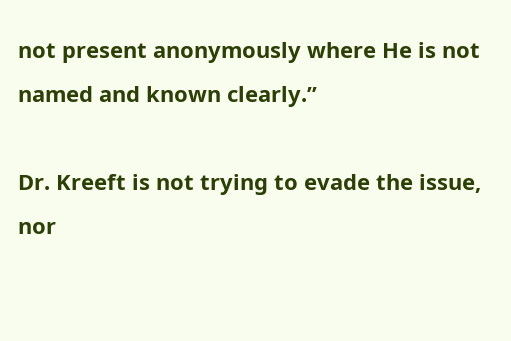not present anonymously where He is not named and known clearly.”

Dr. Kreeft is not trying to evade the issue, nor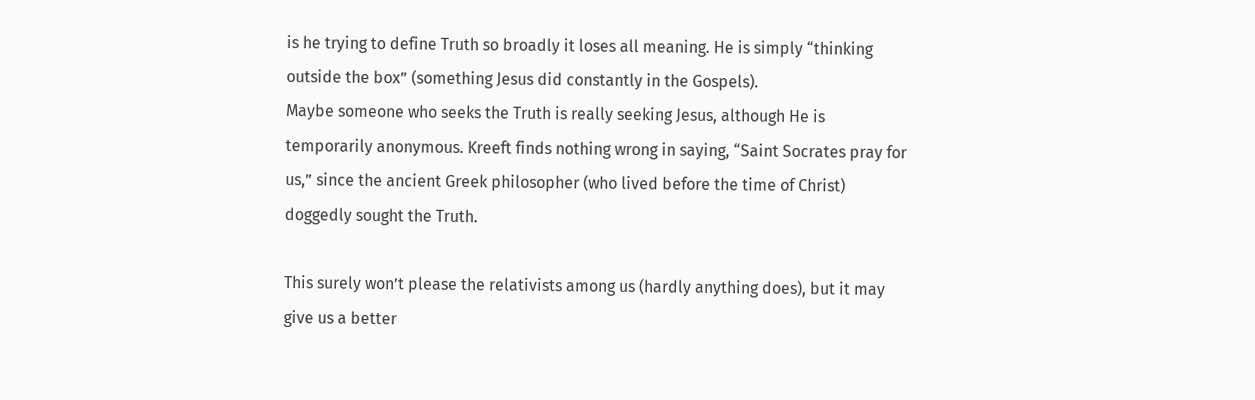is he trying to define Truth so broadly it loses all meaning. He is simply “thinking outside the box” (something Jesus did constantly in the Gospels).
Maybe someone who seeks the Truth is really seeking Jesus, although He is temporarily anonymous. Kreeft finds nothing wrong in saying, “Saint Socrates pray for us,” since the ancient Greek philosopher (who lived before the time of Christ) doggedly sought the Truth.

This surely won’t please the relativists among us (hardly anything does), but it may give us a better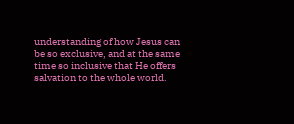understanding of how Jesus can be so exclusive, and at the same time so inclusive that He offers salvation to the whole world.